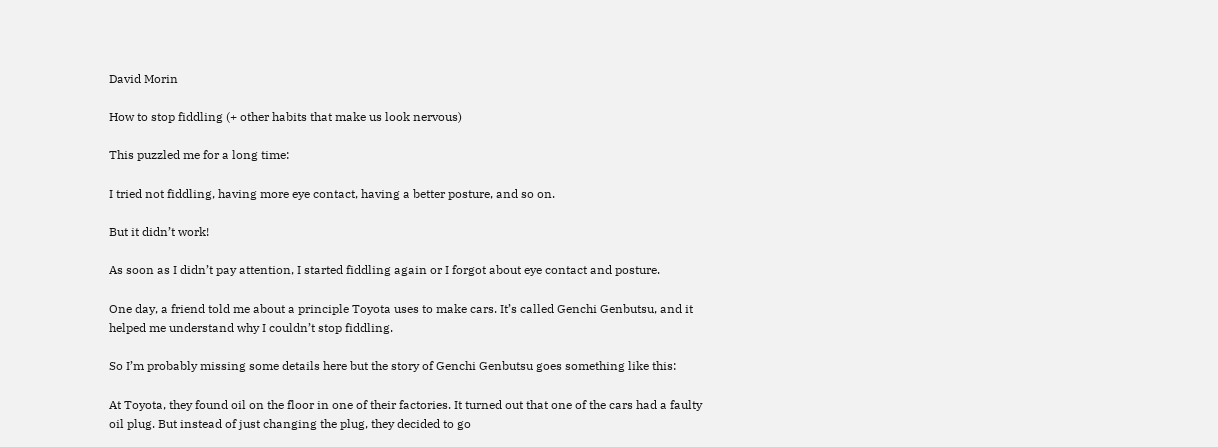David Morin

How to stop fiddling (+ other habits that make us look nervous)

This puzzled me for a long time:

I tried not fiddling, having more eye contact, having a better posture, and so on.

But it didn’t work!

As soon as I didn’t pay attention, I started fiddling again or I forgot about eye contact and posture.

One day, a friend told me about a principle Toyota uses to make cars. It’s called Genchi Genbutsu, and it helped me understand why I couldn’t stop fiddling.

So I’m probably missing some details here but the story of Genchi Genbutsu goes something like this:

At Toyota, they found oil on the floor in one of their factories. It turned out that one of the cars had a faulty oil plug. But instead of just changing the plug, they decided to go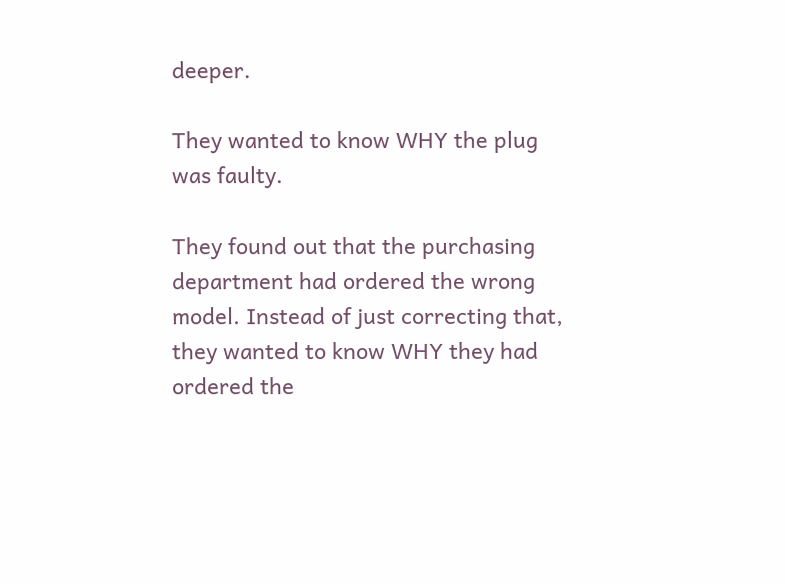deeper.

They wanted to know WHY the plug was faulty.

They found out that the purchasing department had ordered the wrong model. Instead of just correcting that, they wanted to know WHY they had ordered the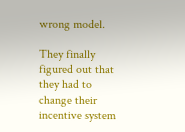wrong model.

They finally figured out that they had to change their incentive system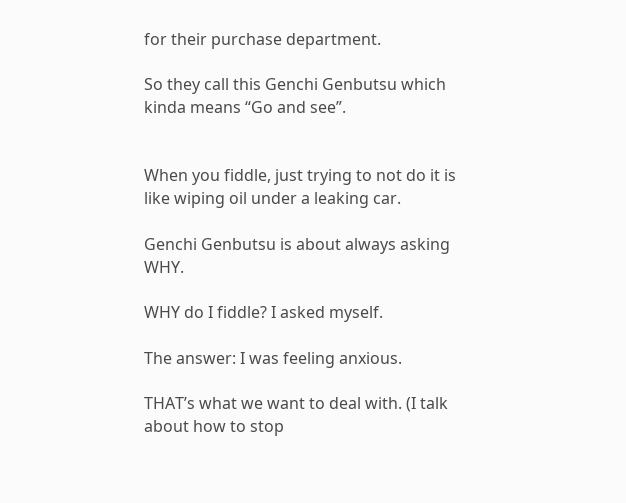for their purchase department.

So they call this Genchi Genbutsu which kinda means “Go and see”.


When you fiddle, just trying to not do it is like wiping oil under a leaking car.

Genchi Genbutsu is about always asking WHY.

WHY do I fiddle? I asked myself.

The answer: I was feeling anxious.

THAT’s what we want to deal with. (I talk about how to stop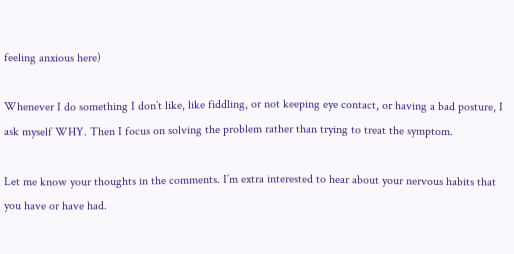feeling anxious here)

Whenever I do something I don’t like, like fiddling, or not keeping eye contact, or having a bad posture, I ask myself WHY. Then I focus on solving the problem rather than trying to treat the symptom.

Let me know your thoughts in the comments. I’m extra interested to hear about your nervous habits that you have or have had.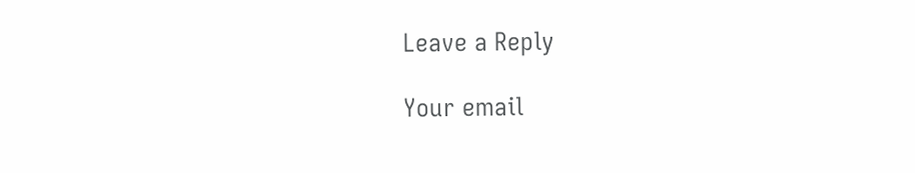Leave a Reply

Your email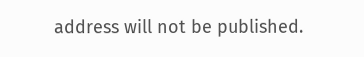address will not be published.